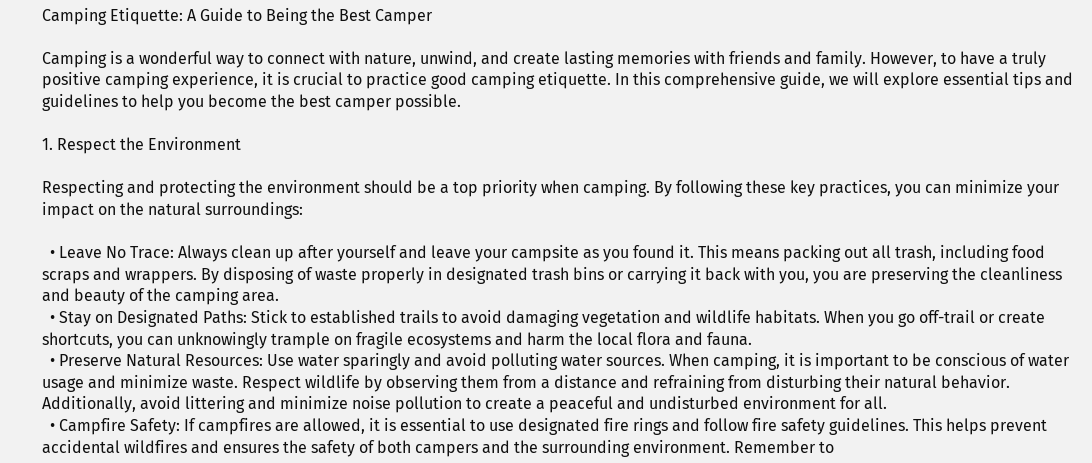Camping Etiquette: A Guide to Being the Best Camper

Camping is a wonderful way to connect with nature, unwind, and create lasting memories with friends and family. However, to have a truly positive camping experience, it is crucial to practice good camping etiquette. In this comprehensive guide, we will explore essential tips and guidelines to help you become the best camper possible.

1. Respect the Environment

Respecting and protecting the environment should be a top priority when camping. By following these key practices, you can minimize your impact on the natural surroundings:

  • Leave No Trace: Always clean up after yourself and leave your campsite as you found it. This means packing out all trash, including food scraps and wrappers. By disposing of waste properly in designated trash bins or carrying it back with you, you are preserving the cleanliness and beauty of the camping area.
  • Stay on Designated Paths: Stick to established trails to avoid damaging vegetation and wildlife habitats. When you go off-trail or create shortcuts, you can unknowingly trample on fragile ecosystems and harm the local flora and fauna.
  • Preserve Natural Resources: Use water sparingly and avoid polluting water sources. When camping, it is important to be conscious of water usage and minimize waste. Respect wildlife by observing them from a distance and refraining from disturbing their natural behavior. Additionally, avoid littering and minimize noise pollution to create a peaceful and undisturbed environment for all.
  • Campfire Safety: If campfires are allowed, it is essential to use designated fire rings and follow fire safety guidelines. This helps prevent accidental wildfires and ensures the safety of both campers and the surrounding environment. Remember to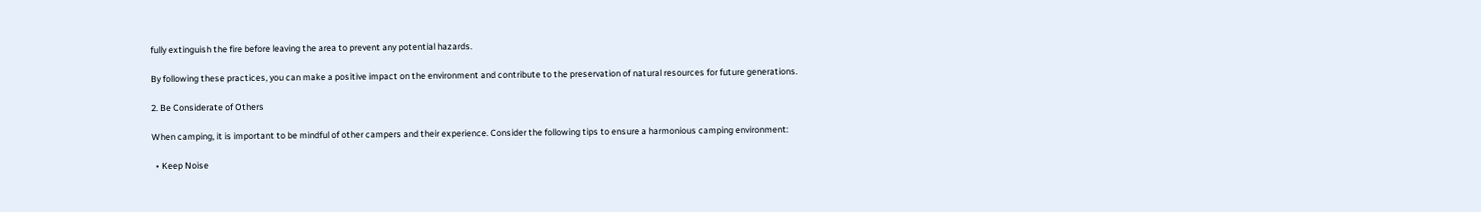fully extinguish the fire before leaving the area to prevent any potential hazards.

By following these practices, you can make a positive impact on the environment and contribute to the preservation of natural resources for future generations.

2. Be Considerate of Others

When camping, it is important to be mindful of other campers and their experience. Consider the following tips to ensure a harmonious camping environment:

  • Keep Noise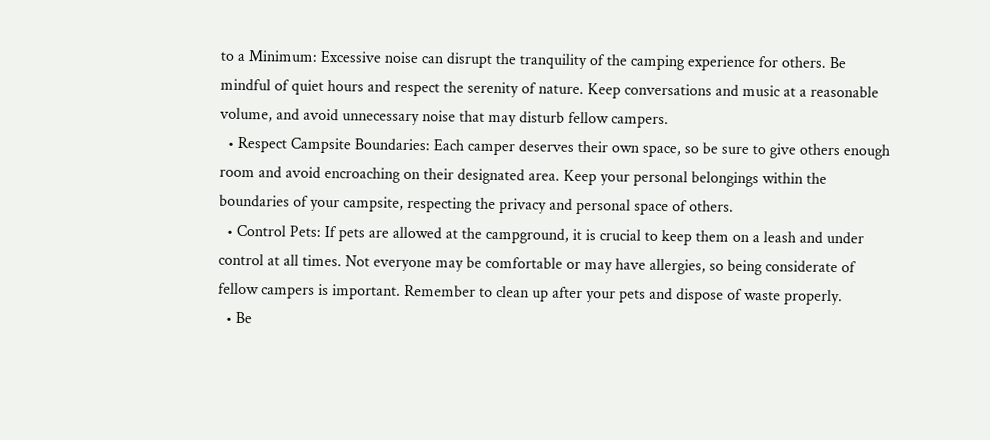to a Minimum: Excessive noise can disrupt the tranquility of the camping experience for others. Be mindful of quiet hours and respect the serenity of nature. Keep conversations and music at a reasonable volume, and avoid unnecessary noise that may disturb fellow campers.
  • Respect Campsite Boundaries: Each camper deserves their own space, so be sure to give others enough room and avoid encroaching on their designated area. Keep your personal belongings within the boundaries of your campsite, respecting the privacy and personal space of others.
  • Control Pets: If pets are allowed at the campground, it is crucial to keep them on a leash and under control at all times. Not everyone may be comfortable or may have allergies, so being considerate of fellow campers is important. Remember to clean up after your pets and dispose of waste properly.
  • Be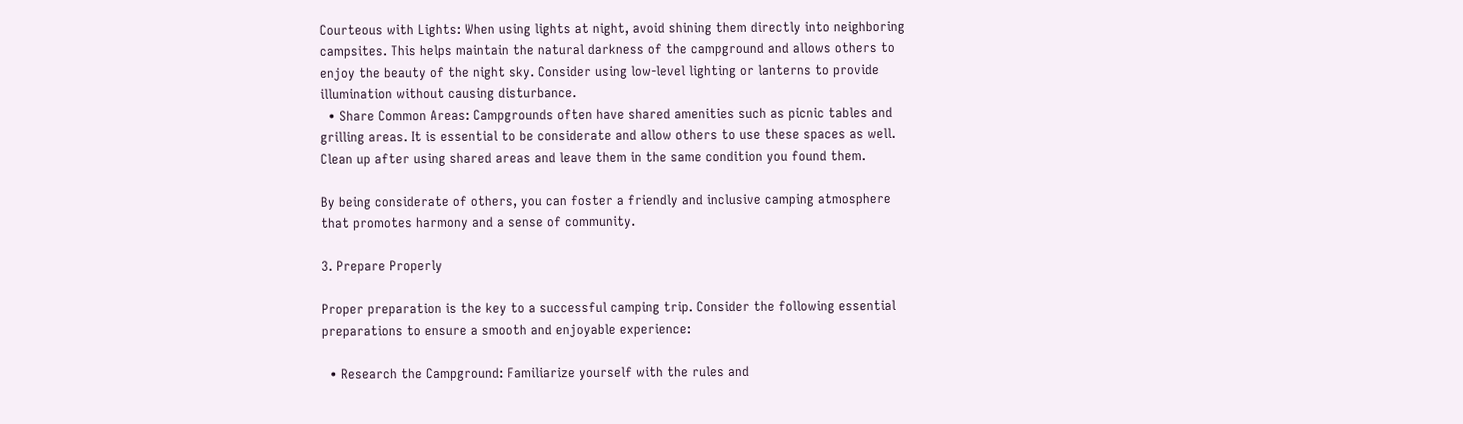Courteous with Lights: When using lights at night, avoid shining them directly into neighboring campsites. This helps maintain the natural darkness of the campground and allows others to enjoy the beauty of the night sky. Consider using low-level lighting or lanterns to provide illumination without causing disturbance.
  • Share Common Areas: Campgrounds often have shared amenities such as picnic tables and grilling areas. It is essential to be considerate and allow others to use these spaces as well. Clean up after using shared areas and leave them in the same condition you found them.

By being considerate of others, you can foster a friendly and inclusive camping atmosphere that promotes harmony and a sense of community.

3. Prepare Properly

Proper preparation is the key to a successful camping trip. Consider the following essential preparations to ensure a smooth and enjoyable experience:

  • Research the Campground: Familiarize yourself with the rules and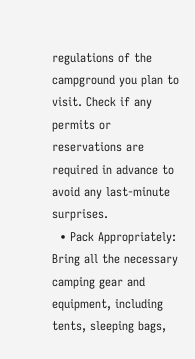regulations of the campground you plan to visit. Check if any permits or reservations are required in advance to avoid any last-minute surprises.
  • Pack Appropriately: Bring all the necessary camping gear and equipment, including tents, sleeping bags,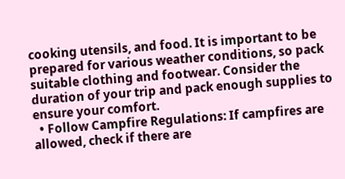cooking utensils, and food. It is important to be prepared for various weather conditions, so pack suitable clothing and footwear. Consider the duration of your trip and pack enough supplies to ensure your comfort.
  • Follow Campfire Regulations: If campfires are allowed, check if there are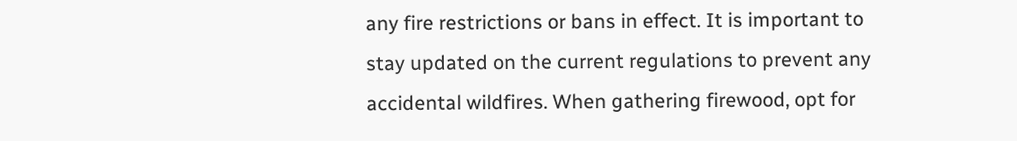any fire restrictions or bans in effect. It is important to stay updated on the current regulations to prevent any accidental wildfires. When gathering firewood, opt for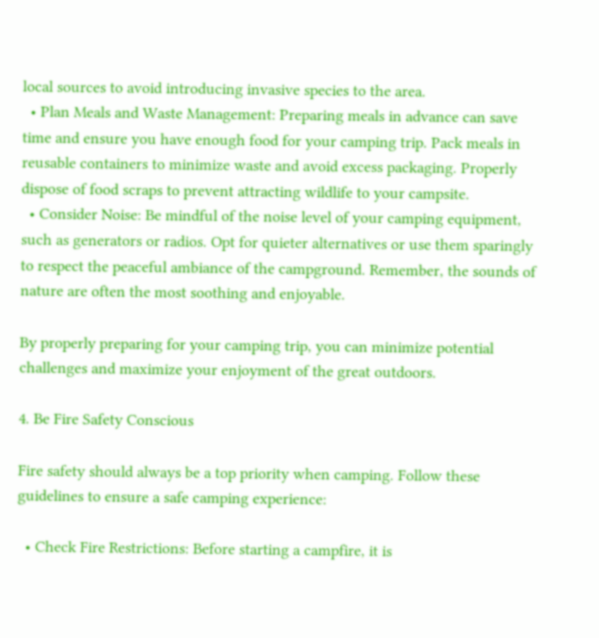local sources to avoid introducing invasive species to the area.
  • Plan Meals and Waste Management: Preparing meals in advance can save time and ensure you have enough food for your camping trip. Pack meals in reusable containers to minimize waste and avoid excess packaging. Properly dispose of food scraps to prevent attracting wildlife to your campsite.
  • Consider Noise: Be mindful of the noise level of your camping equipment, such as generators or radios. Opt for quieter alternatives or use them sparingly to respect the peaceful ambiance of the campground. Remember, the sounds of nature are often the most soothing and enjoyable.

By properly preparing for your camping trip, you can minimize potential challenges and maximize your enjoyment of the great outdoors.

4. Be Fire Safety Conscious

Fire safety should always be a top priority when camping. Follow these guidelines to ensure a safe camping experience:

  • Check Fire Restrictions: Before starting a campfire, it is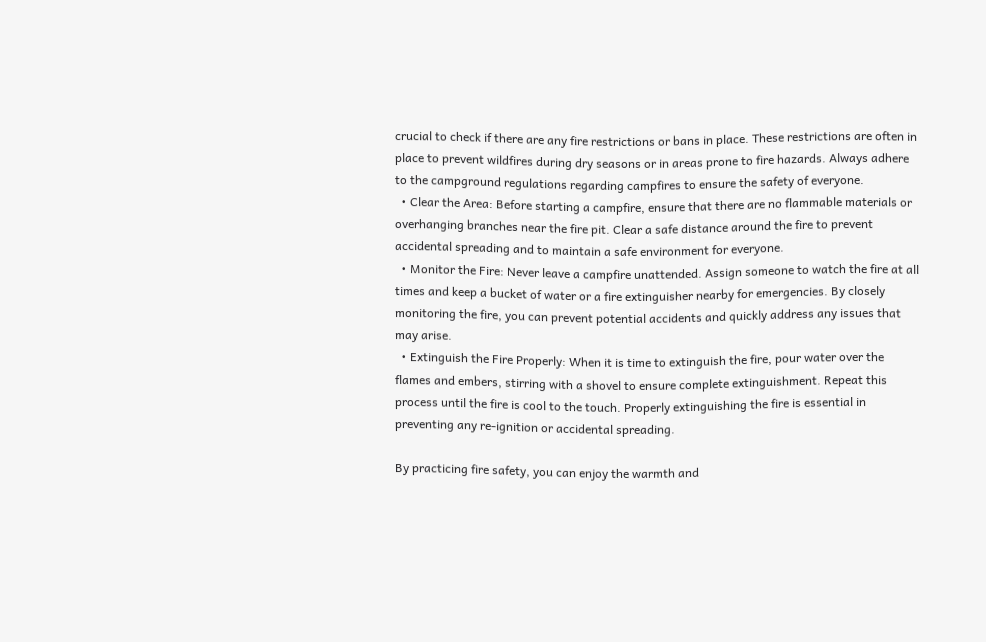crucial to check if there are any fire restrictions or bans in place. These restrictions are often in place to prevent wildfires during dry seasons or in areas prone to fire hazards. Always adhere to the campground regulations regarding campfires to ensure the safety of everyone.
  • Clear the Area: Before starting a campfire, ensure that there are no flammable materials or overhanging branches near the fire pit. Clear a safe distance around the fire to prevent accidental spreading and to maintain a safe environment for everyone.
  • Monitor the Fire: Never leave a campfire unattended. Assign someone to watch the fire at all times and keep a bucket of water or a fire extinguisher nearby for emergencies. By closely monitoring the fire, you can prevent potential accidents and quickly address any issues that may arise.
  • Extinguish the Fire Properly: When it is time to extinguish the fire, pour water over the flames and embers, stirring with a shovel to ensure complete extinguishment. Repeat this process until the fire is cool to the touch. Properly extinguishing the fire is essential in preventing any re-ignition or accidental spreading.

By practicing fire safety, you can enjoy the warmth and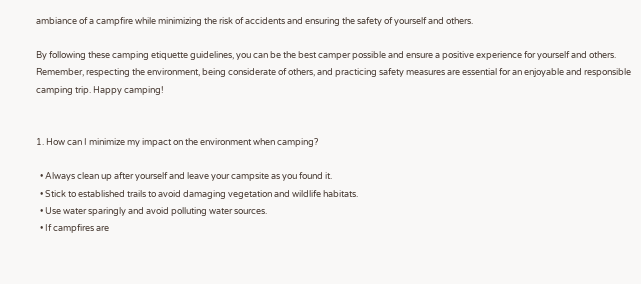ambiance of a campfire while minimizing the risk of accidents and ensuring the safety of yourself and others.

By following these camping etiquette guidelines, you can be the best camper possible and ensure a positive experience for yourself and others. Remember, respecting the environment, being considerate of others, and practicing safety measures are essential for an enjoyable and responsible camping trip. Happy camping!


1. How can I minimize my impact on the environment when camping?

  • Always clean up after yourself and leave your campsite as you found it.
  • Stick to established trails to avoid damaging vegetation and wildlife habitats.
  • Use water sparingly and avoid polluting water sources.
  • If campfires are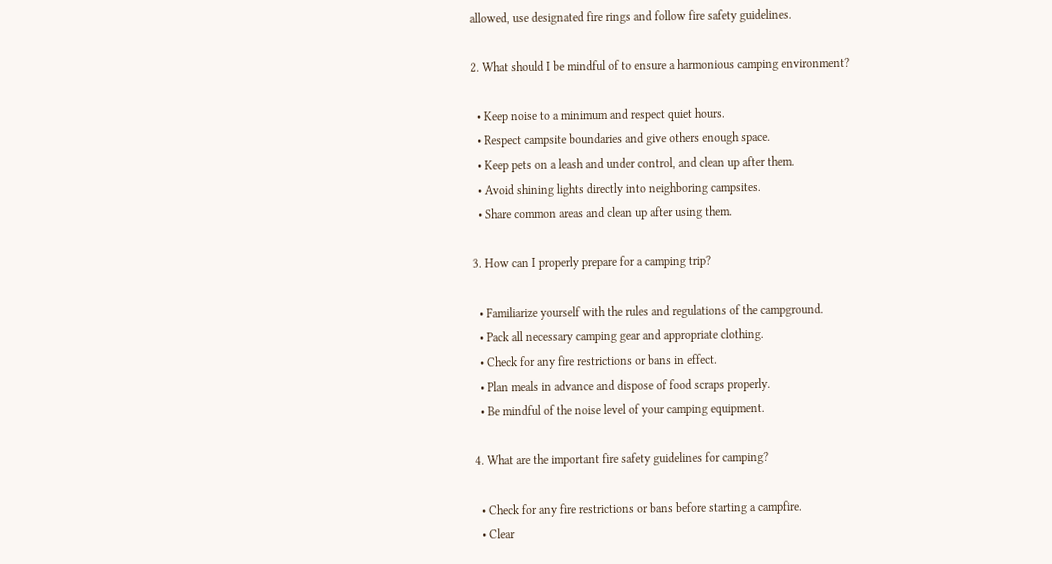allowed, use designated fire rings and follow fire safety guidelines.

2. What should I be mindful of to ensure a harmonious camping environment?

  • Keep noise to a minimum and respect quiet hours.
  • Respect campsite boundaries and give others enough space.
  • Keep pets on a leash and under control, and clean up after them.
  • Avoid shining lights directly into neighboring campsites.
  • Share common areas and clean up after using them.

3. How can I properly prepare for a camping trip?

  • Familiarize yourself with the rules and regulations of the campground.
  • Pack all necessary camping gear and appropriate clothing.
  • Check for any fire restrictions or bans in effect.
  • Plan meals in advance and dispose of food scraps properly.
  • Be mindful of the noise level of your camping equipment.

4. What are the important fire safety guidelines for camping?

  • Check for any fire restrictions or bans before starting a campfire.
  • Clear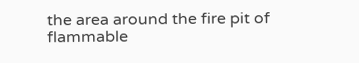the area around the fire pit of flammable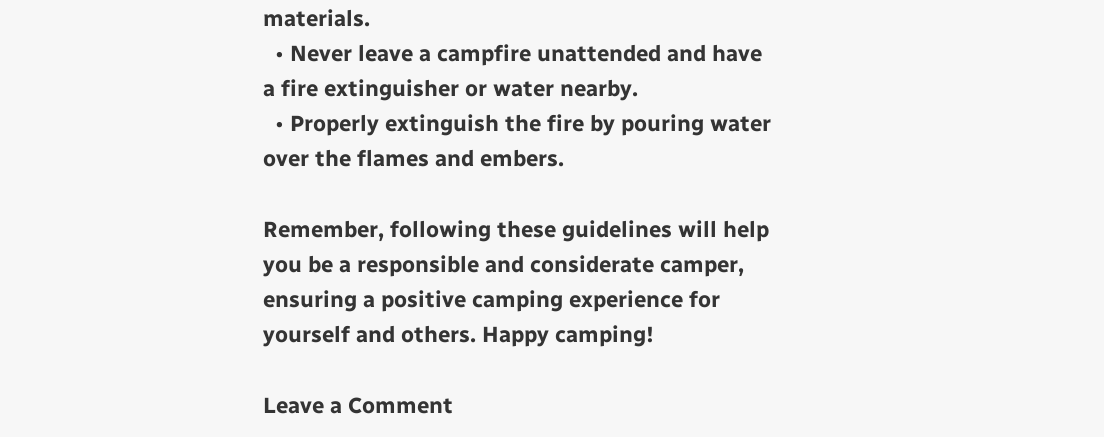materials.
  • Never leave a campfire unattended and have a fire extinguisher or water nearby.
  • Properly extinguish the fire by pouring water over the flames and embers.

Remember, following these guidelines will help you be a responsible and considerate camper, ensuring a positive camping experience for yourself and others. Happy camping!

Leave a Comment